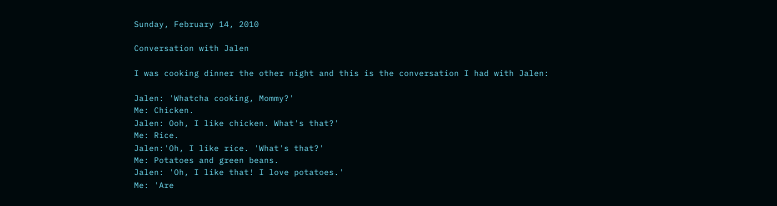Sunday, February 14, 2010

Conversation with Jalen

I was cooking dinner the other night and this is the conversation I had with Jalen:

Jalen: 'Whatcha cooking, Mommy?'
Me: Chicken.
Jalen: Ooh, I like chicken. What's that?'
Me: Rice.
Jalen:'Oh, I like rice. 'What's that?'
Me: Potatoes and green beans.
Jalen: 'Oh, I like that! I love potatoes.'
Me: 'Are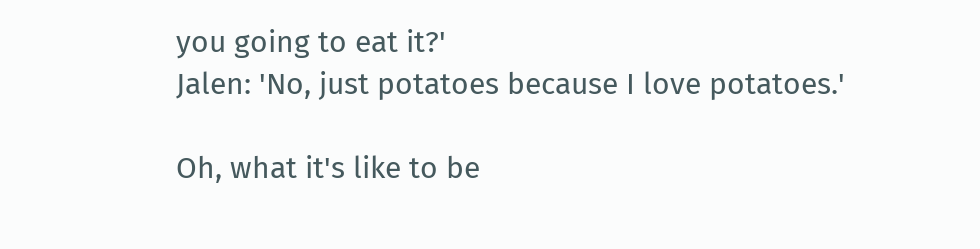you going to eat it?'
Jalen: 'No, just potatoes because I love potatoes.'

Oh, what it's like to be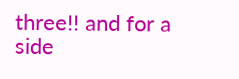three!! and for a side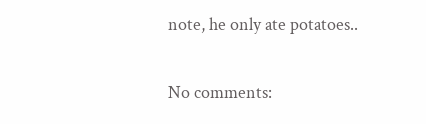note, he only ate potatoes..

No comments: